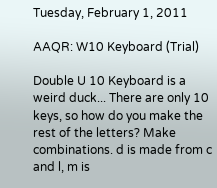Tuesday, February 1, 2011

AAQR: W10 Keyboard (Trial)

Double U 10 Keyboard is a weird duck... There are only 10 keys, so how do you make the rest of the letters? Make combinations. d is made from c and l, m is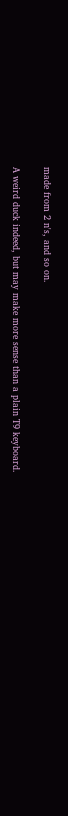made from 2 n's, and so on.

A weird duck indeed, but may make more sense than a plain T9 keyboard.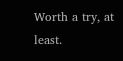Worth a try, at least.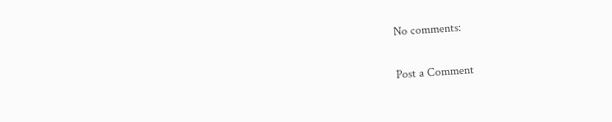No comments:

Post a Comment